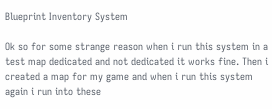Blueprint Inventory System

Ok so for some strange reason when i run this system in a test map dedicated and not dedicated it works fine. Then i created a map for my game and when i run this system again i run into these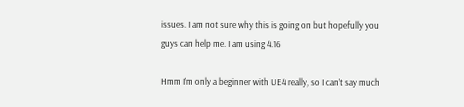issues. I am not sure why this is going on but hopefully you guys can help me. I am using 4.16

Hmm I’m only a beginner with UE4 really, so I can’t say much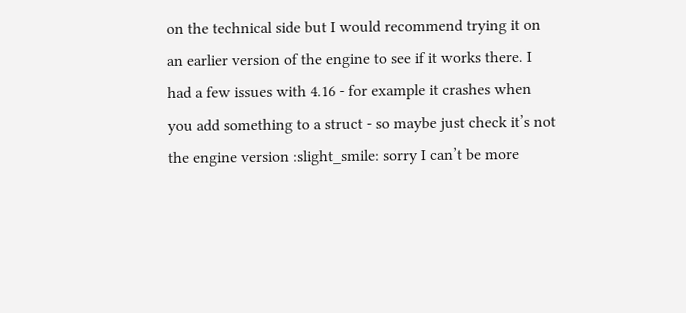on the technical side but I would recommend trying it on an earlier version of the engine to see if it works there. I had a few issues with 4.16 - for example it crashes when you add something to a struct - so maybe just check it’s not the engine version :slight_smile: sorry I can’t be more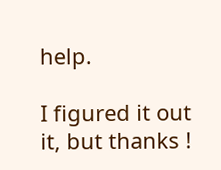help.

I figured it out it, but thanks !